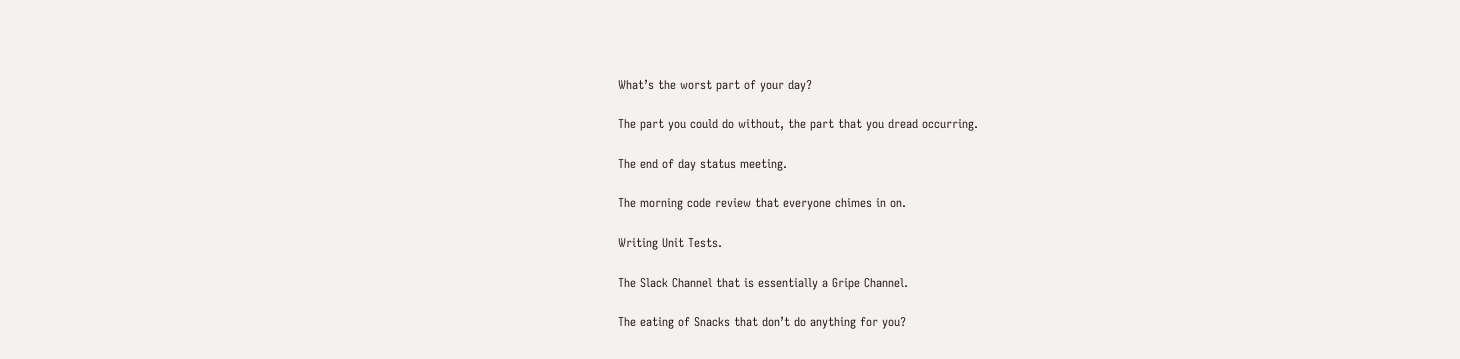What’s the worst part of your day?

The part you could do without, the part that you dread occurring.

The end of day status meeting.

The morning code review that everyone chimes in on.

Writing Unit Tests.

The Slack Channel that is essentially a Gripe Channel.

The eating of Snacks that don’t do anything for you?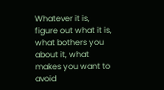Whatever it is, figure out what it is, what bothers you about it, what makes you want to avoid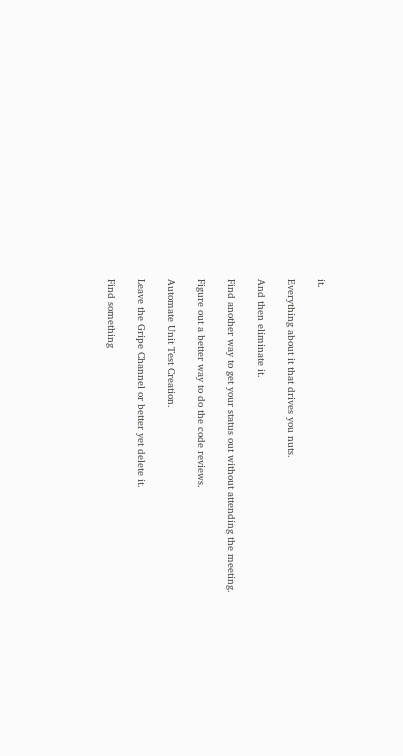it.

Everything about it that drives you nuts.

And then eliminate it.

Find another way to get your status out without attending the meeting.

Figure out a better way to do the code reviews.

Automate Unit Test Creation.

Leave the Gripe Channel or better yet delete it.

Find something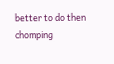better to do then chomping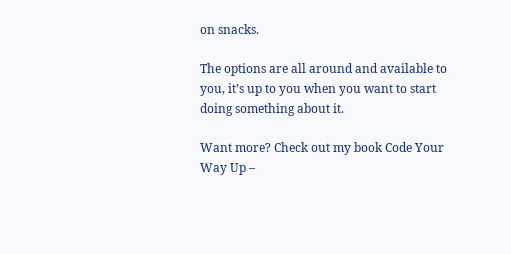on snacks.

The options are all around and available to you, it’s up to you when you want to start doing something about it.

Want more? Check out my book Code Your Way Up –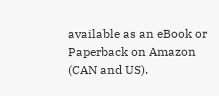available as an eBook or Paperback on Amazon (CAN and US).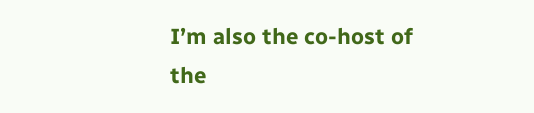I’m also the co-host of the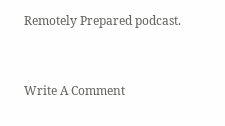Remotely Prepared podcast.


Write A Comment